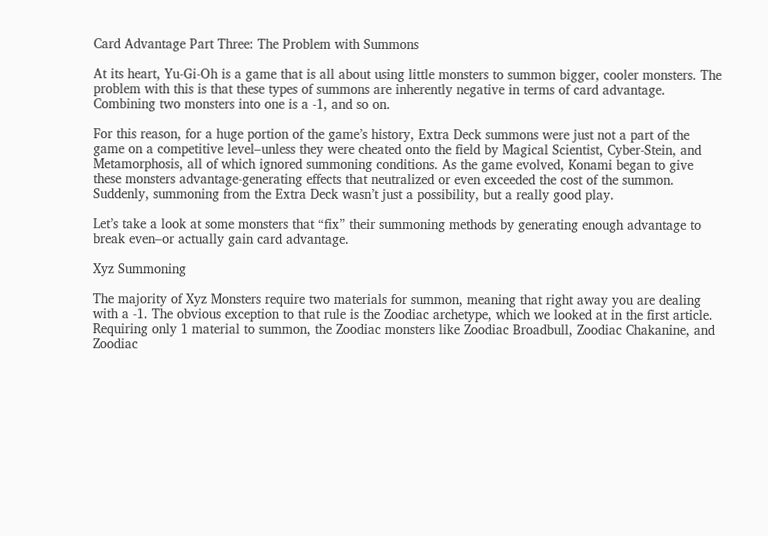Card Advantage Part Three: The Problem with Summons

At its heart, Yu-Gi-Oh is a game that is all about using little monsters to summon bigger, cooler monsters. The problem with this is that these types of summons are inherently negative in terms of card advantage. Combining two monsters into one is a -1, and so on.

For this reason, for a huge portion of the game’s history, Extra Deck summons were just not a part of the game on a competitive level–unless they were cheated onto the field by Magical Scientist, Cyber-Stein, and Metamorphosis, all of which ignored summoning conditions. As the game evolved, Konami began to give these monsters advantage-generating effects that neutralized or even exceeded the cost of the summon. Suddenly, summoning from the Extra Deck wasn’t just a possibility, but a really good play.

Let’s take a look at some monsters that “fix” their summoning methods by generating enough advantage to break even–or actually gain card advantage.

Xyz Summoning

The majority of Xyz Monsters require two materials for summon, meaning that right away you are dealing with a -1. The obvious exception to that rule is the Zoodiac archetype, which we looked at in the first article. Requiring only 1 material to summon, the Zoodiac monsters like Zoodiac Broadbull, Zoodiac Chakanine, and Zoodiac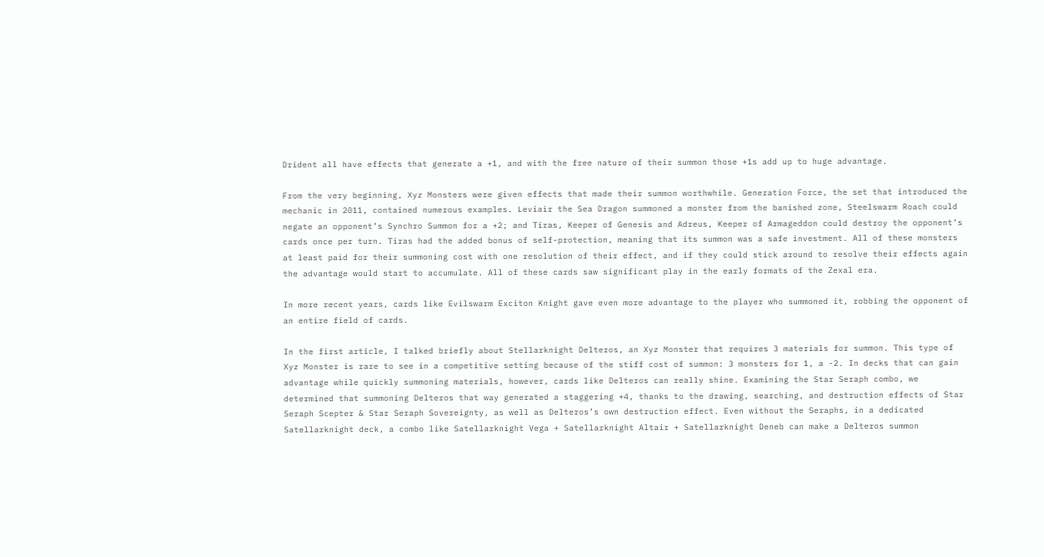Drident all have effects that generate a +1, and with the free nature of their summon those +1s add up to huge advantage.

From the very beginning, Xyz Monsters were given effects that made their summon worthwhile. Generation Force, the set that introduced the mechanic in 2011, contained numerous examples. Leviair the Sea Dragon summoned a monster from the banished zone, Steelswarm Roach could negate an opponent’s Synchro Summon for a +2; and Tiras, Keeper of Genesis and Adreus, Keeper of Armageddon could destroy the opponent’s cards once per turn. Tiras had the added bonus of self-protection, meaning that its summon was a safe investment. All of these monsters at least paid for their summoning cost with one resolution of their effect, and if they could stick around to resolve their effects again the advantage would start to accumulate. All of these cards saw significant play in the early formats of the Zexal era.

In more recent years, cards like Evilswarm Exciton Knight gave even more advantage to the player who summoned it, robbing the opponent of an entire field of cards.

In the first article, I talked briefly about Stellarknight Delteros, an Xyz Monster that requires 3 materials for summon. This type of Xyz Monster is rare to see in a competitive setting because of the stiff cost of summon: 3 monsters for 1, a -2. In decks that can gain advantage while quickly summoning materials, however, cards like Delteros can really shine. Examining the Star Seraph combo, we determined that summoning Delteros that way generated a staggering +4, thanks to the drawing, searching, and destruction effects of Star Seraph Scepter & Star Seraph Sovereignty, as well as Delteros’s own destruction effect. Even without the Seraphs, in a dedicated Satellarknight deck, a combo like Satellarknight Vega + Satellarknight Altair + Satellarknight Deneb can make a Delteros summon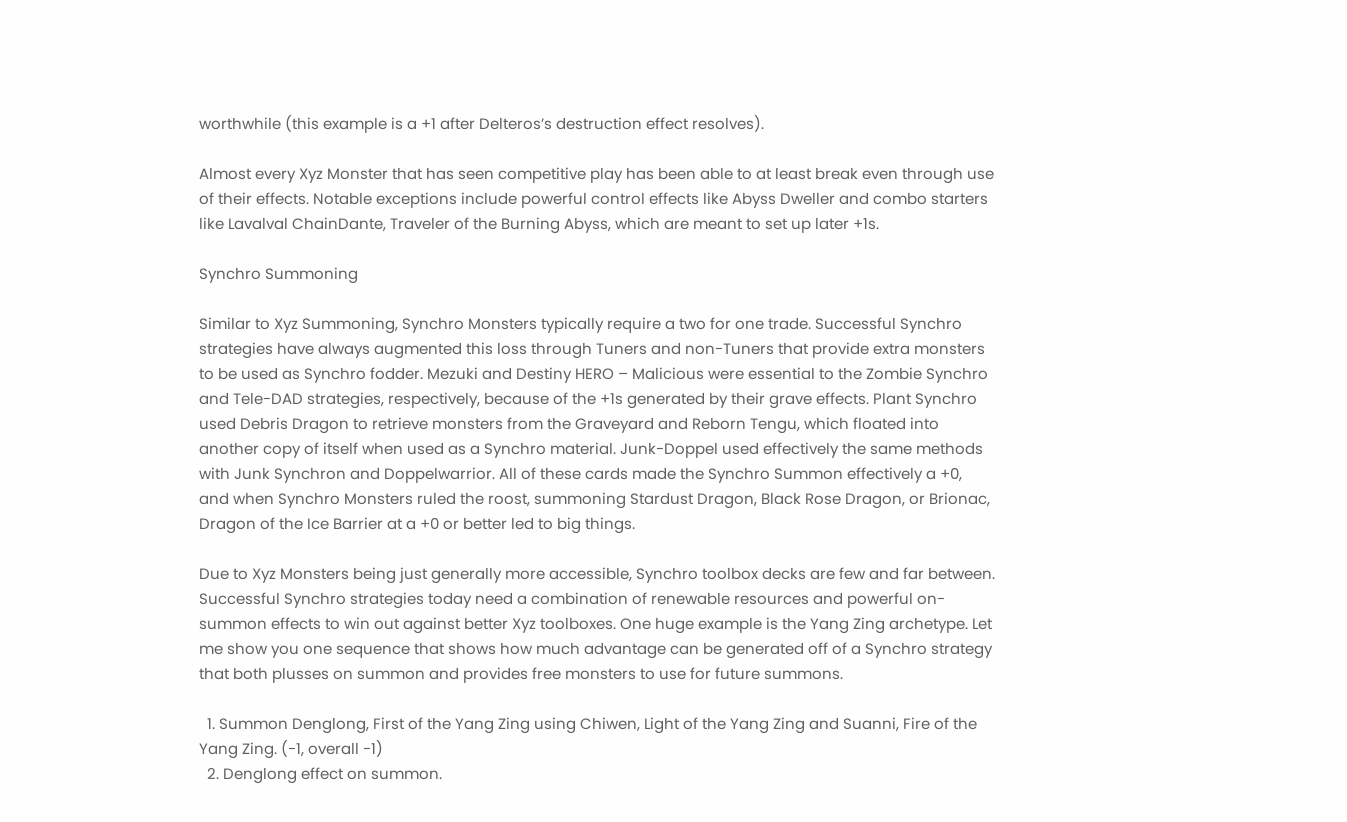worthwhile (this example is a +1 after Delteros’s destruction effect resolves).

Almost every Xyz Monster that has seen competitive play has been able to at least break even through use of their effects. Notable exceptions include powerful control effects like Abyss Dweller and combo starters like Lavalval ChainDante, Traveler of the Burning Abyss, which are meant to set up later +1s.

Synchro Summoning

Similar to Xyz Summoning, Synchro Monsters typically require a two for one trade. Successful Synchro strategies have always augmented this loss through Tuners and non-Tuners that provide extra monsters to be used as Synchro fodder. Mezuki and Destiny HERO – Malicious were essential to the Zombie Synchro and Tele-DAD strategies, respectively, because of the +1s generated by their grave effects. Plant Synchro used Debris Dragon to retrieve monsters from the Graveyard and Reborn Tengu, which floated into another copy of itself when used as a Synchro material. Junk-Doppel used effectively the same methods with Junk Synchron and Doppelwarrior. All of these cards made the Synchro Summon effectively a +0, and when Synchro Monsters ruled the roost, summoning Stardust Dragon, Black Rose Dragon, or Brionac, Dragon of the Ice Barrier at a +0 or better led to big things.

Due to Xyz Monsters being just generally more accessible, Synchro toolbox decks are few and far between. Successful Synchro strategies today need a combination of renewable resources and powerful on-summon effects to win out against better Xyz toolboxes. One huge example is the Yang Zing archetype. Let me show you one sequence that shows how much advantage can be generated off of a Synchro strategy that both plusses on summon and provides free monsters to use for future summons.

  1. Summon Denglong, First of the Yang Zing using Chiwen, Light of the Yang Zing and Suanni, Fire of the Yang Zing. (-1, overall -1)
  2. Denglong effect on summon.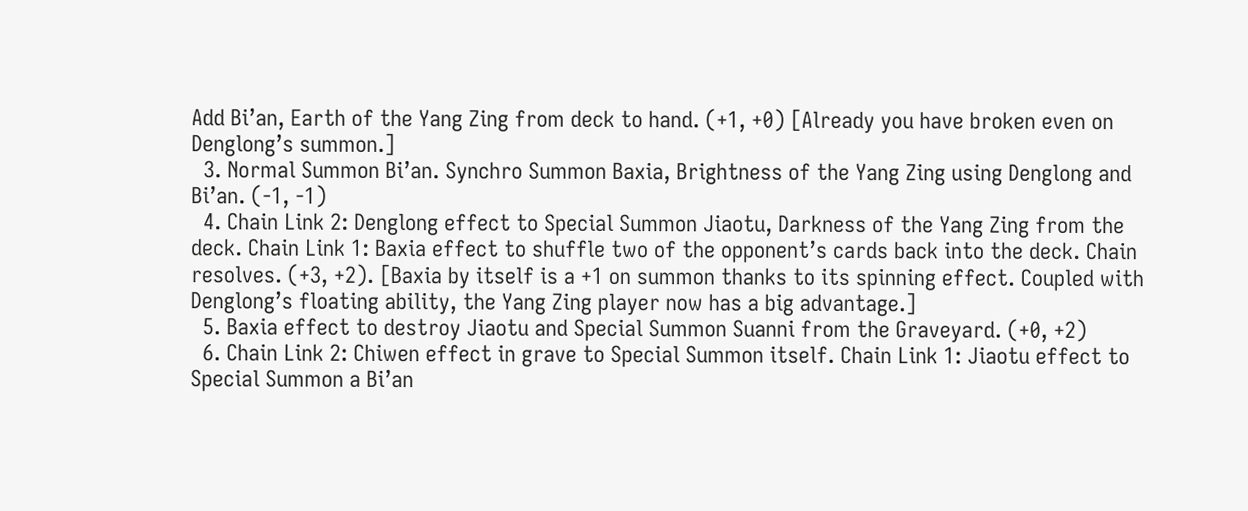Add Bi’an, Earth of the Yang Zing from deck to hand. (+1, +0) [Already you have broken even on Denglong’s summon.]
  3. Normal Summon Bi’an. Synchro Summon Baxia, Brightness of the Yang Zing using Denglong and Bi’an. (-1, -1)
  4. Chain Link 2: Denglong effect to Special Summon Jiaotu, Darkness of the Yang Zing from the deck. Chain Link 1: Baxia effect to shuffle two of the opponent’s cards back into the deck. Chain resolves. (+3, +2). [Baxia by itself is a +1 on summon thanks to its spinning effect. Coupled with Denglong’s floating ability, the Yang Zing player now has a big advantage.]
  5. Baxia effect to destroy Jiaotu and Special Summon Suanni from the Graveyard. (+0, +2)
  6. Chain Link 2: Chiwen effect in grave to Special Summon itself. Chain Link 1: Jiaotu effect to Special Summon a Bi’an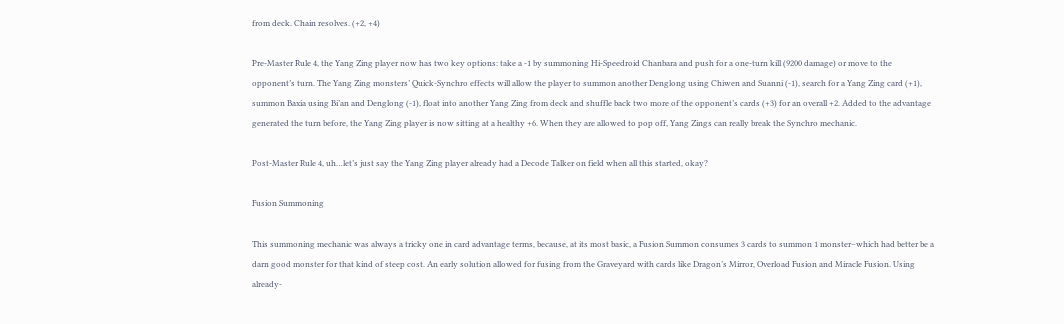from deck. Chain resolves. (+2, +4)

Pre-Master Rule 4, the Yang Zing player now has two key options: take a -1 by summoning Hi-Speedroid Chanbara and push for a one-turn kill (9200 damage) or move to the opponent’s turn. The Yang Zing monsters’ Quick-Synchro effects will allow the player to summon another Denglong using Chiwen and Suanni (-1), search for a Yang Zing card (+1), summon Baxia using Bi’an and Denglong (-1), float into another Yang Zing from deck and shuffle back two more of the opponent’s cards (+3) for an overall +2. Added to the advantage generated the turn before, the Yang Zing player is now sitting at a healthy +6. When they are allowed to pop off, Yang Zings can really break the Synchro mechanic.

Post-Master Rule 4, uh…let’s just say the Yang Zing player already had a Decode Talker on field when all this started, okay?

Fusion Summoning

This summoning mechanic was always a tricky one in card advantage terms, because, at its most basic, a Fusion Summon consumes 3 cards to summon 1 monster–which had better be a darn good monster for that kind of steep cost. An early solution allowed for fusing from the Graveyard with cards like Dragon’s Mirror, Overload Fusion and Miracle Fusion. Using already-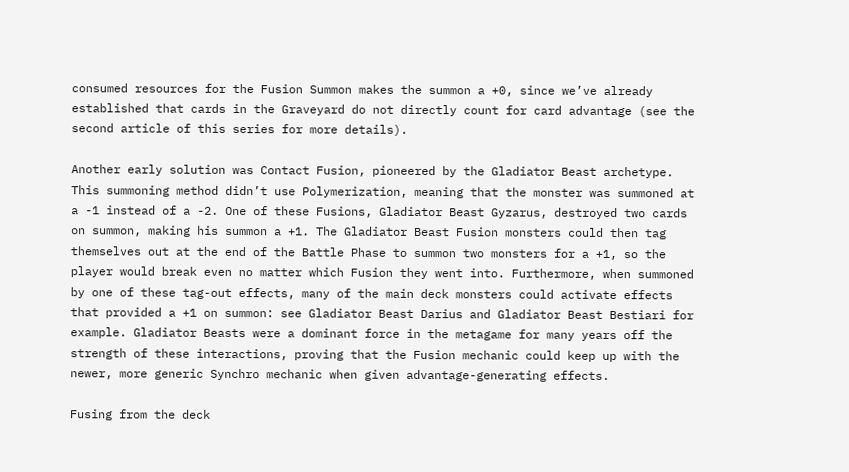consumed resources for the Fusion Summon makes the summon a +0, since we’ve already established that cards in the Graveyard do not directly count for card advantage (see the second article of this series for more details).

Another early solution was Contact Fusion, pioneered by the Gladiator Beast archetype. This summoning method didn’t use Polymerization, meaning that the monster was summoned at a -1 instead of a -2. One of these Fusions, Gladiator Beast Gyzarus, destroyed two cards on summon, making his summon a +1. The Gladiator Beast Fusion monsters could then tag themselves out at the end of the Battle Phase to summon two monsters for a +1, so the player would break even no matter which Fusion they went into. Furthermore, when summoned by one of these tag-out effects, many of the main deck monsters could activate effects that provided a +1 on summon: see Gladiator Beast Darius and Gladiator Beast Bestiari for example. Gladiator Beasts were a dominant force in the metagame for many years off the strength of these interactions, proving that the Fusion mechanic could keep up with the newer, more generic Synchro mechanic when given advantage-generating effects.

Fusing from the deck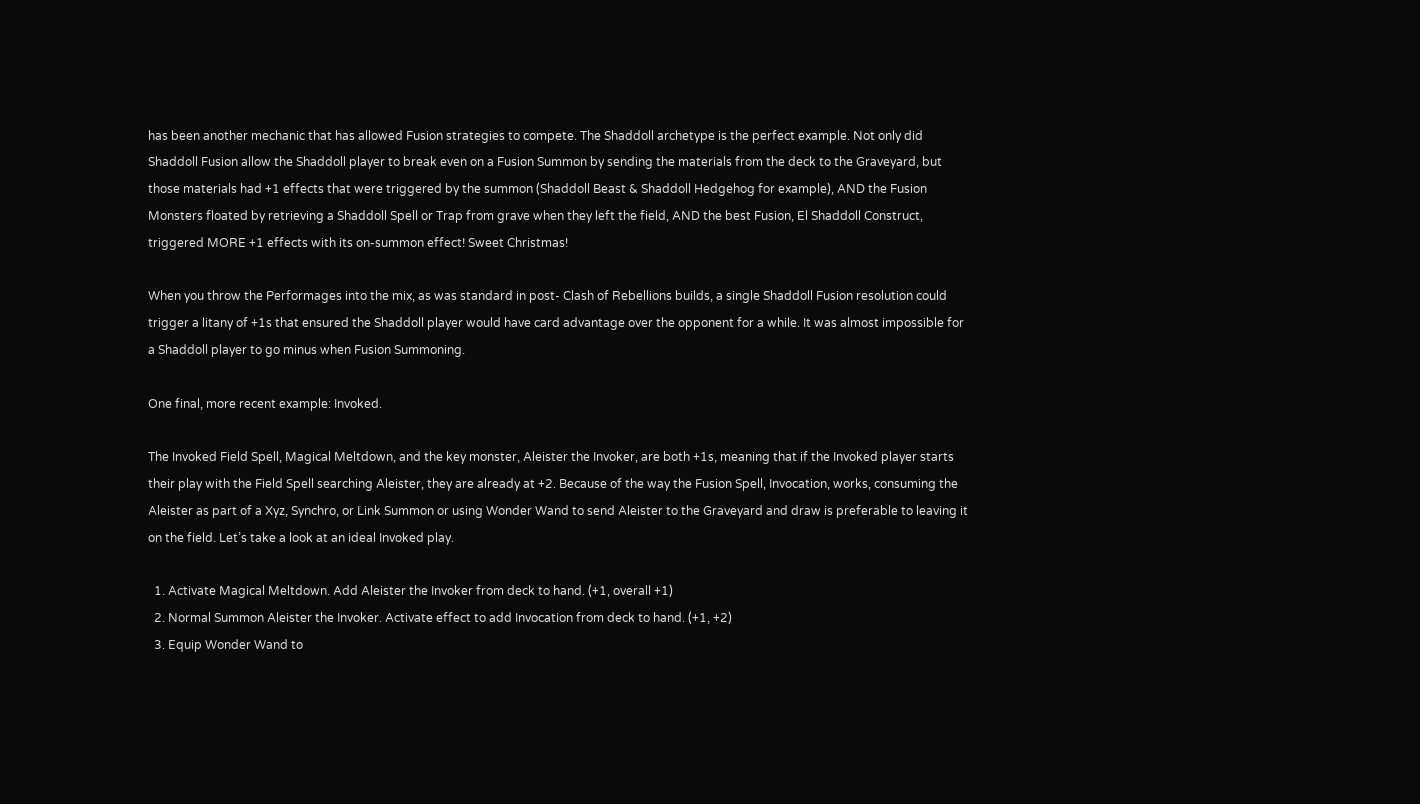has been another mechanic that has allowed Fusion strategies to compete. The Shaddoll archetype is the perfect example. Not only did Shaddoll Fusion allow the Shaddoll player to break even on a Fusion Summon by sending the materials from the deck to the Graveyard, but those materials had +1 effects that were triggered by the summon (Shaddoll Beast & Shaddoll Hedgehog for example), AND the Fusion Monsters floated by retrieving a Shaddoll Spell or Trap from grave when they left the field, AND the best Fusion, El Shaddoll Construct, triggered MORE +1 effects with its on-summon effect! Sweet Christmas!

When you throw the Performages into the mix, as was standard in post- Clash of Rebellions builds, a single Shaddoll Fusion resolution could trigger a litany of +1s that ensured the Shaddoll player would have card advantage over the opponent for a while. It was almost impossible for a Shaddoll player to go minus when Fusion Summoning.

One final, more recent example: Invoked.

The Invoked Field Spell, Magical Meltdown, and the key monster, Aleister the Invoker, are both +1s, meaning that if the Invoked player starts their play with the Field Spell searching Aleister, they are already at +2. Because of the way the Fusion Spell, Invocation, works, consuming the Aleister as part of a Xyz, Synchro, or Link Summon or using Wonder Wand to send Aleister to the Graveyard and draw is preferable to leaving it on the field. Let’s take a look at an ideal Invoked play.

  1. Activate Magical Meltdown. Add Aleister the Invoker from deck to hand. (+1, overall +1)
  2. Normal Summon Aleister the Invoker. Activate effect to add Invocation from deck to hand. (+1, +2)
  3. Equip Wonder Wand to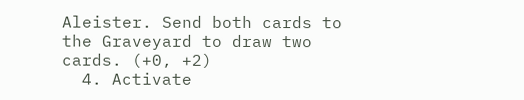Aleister. Send both cards to the Graveyard to draw two cards. (+0, +2)
  4. Activate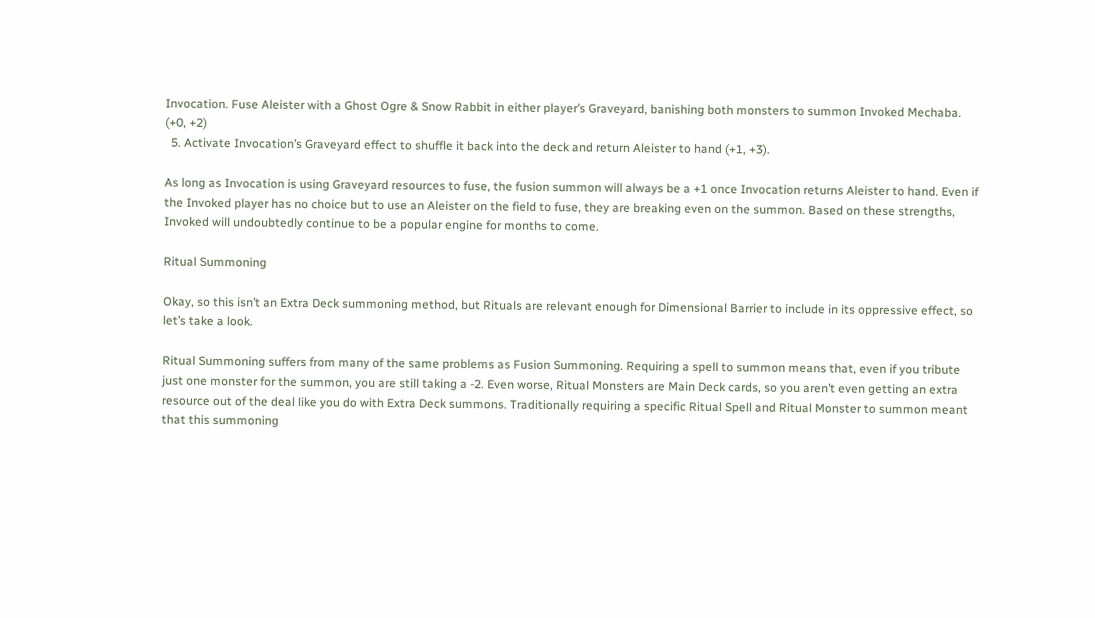Invocation. Fuse Aleister with a Ghost Ogre & Snow Rabbit in either player’s Graveyard, banishing both monsters to summon Invoked Mechaba. (+0, +2)
  5. Activate Invocation’s Graveyard effect to shuffle it back into the deck and return Aleister to hand (+1, +3).

As long as Invocation is using Graveyard resources to fuse, the fusion summon will always be a +1 once Invocation returns Aleister to hand. Even if the Invoked player has no choice but to use an Aleister on the field to fuse, they are breaking even on the summon. Based on these strengths, Invoked will undoubtedly continue to be a popular engine for months to come.

Ritual Summoning

Okay, so this isn’t an Extra Deck summoning method, but Rituals are relevant enough for Dimensional Barrier to include in its oppressive effect, so let’s take a look.

Ritual Summoning suffers from many of the same problems as Fusion Summoning. Requiring a spell to summon means that, even if you tribute just one monster for the summon, you are still taking a -2. Even worse, Ritual Monsters are Main Deck cards, so you aren’t even getting an extra resource out of the deal like you do with Extra Deck summons. Traditionally requiring a specific Ritual Spell and Ritual Monster to summon meant that this summoning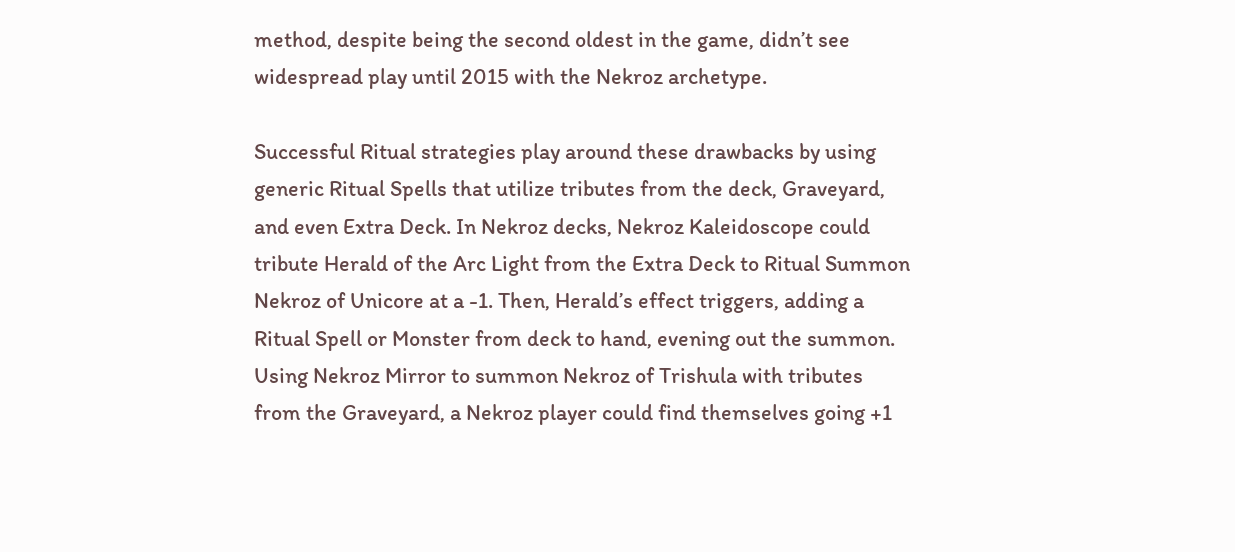method, despite being the second oldest in the game, didn’t see widespread play until 2015 with the Nekroz archetype.

Successful Ritual strategies play around these drawbacks by using generic Ritual Spells that utilize tributes from the deck, Graveyard, and even Extra Deck. In Nekroz decks, Nekroz Kaleidoscope could tribute Herald of the Arc Light from the Extra Deck to Ritual Summon Nekroz of Unicore at a -1. Then, Herald’s effect triggers, adding a Ritual Spell or Monster from deck to hand, evening out the summon. Using Nekroz Mirror to summon Nekroz of Trishula with tributes from the Graveyard, a Nekroz player could find themselves going +1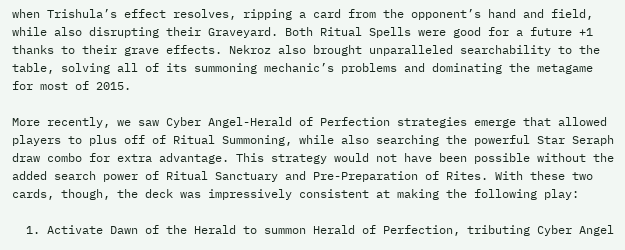when Trishula’s effect resolves, ripping a card from the opponent’s hand and field, while also disrupting their Graveyard. Both Ritual Spells were good for a future +1 thanks to their grave effects. Nekroz also brought unparalleled searchability to the table, solving all of its summoning mechanic’s problems and dominating the metagame for most of 2015.

More recently, we saw Cyber Angel-Herald of Perfection strategies emerge that allowed players to plus off of Ritual Summoning, while also searching the powerful Star Seraph draw combo for extra advantage. This strategy would not have been possible without the added search power of Ritual Sanctuary and Pre-Preparation of Rites. With these two cards, though, the deck was impressively consistent at making the following play:

  1. Activate Dawn of the Herald to summon Herald of Perfection, tributing Cyber Angel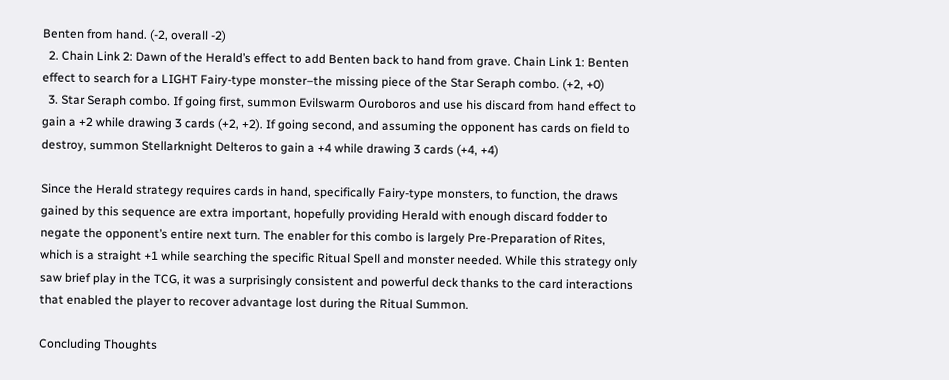Benten from hand. (-2, overall -2)
  2. Chain Link 2: Dawn of the Herald’s effect to add Benten back to hand from grave. Chain Link 1: Benten effect to search for a LIGHT Fairy-type monster–the missing piece of the Star Seraph combo. (+2, +0)
  3. Star Seraph combo. If going first, summon Evilswarm Ouroboros and use his discard from hand effect to gain a +2 while drawing 3 cards (+2, +2). If going second, and assuming the opponent has cards on field to destroy, summon Stellarknight Delteros to gain a +4 while drawing 3 cards (+4, +4)

Since the Herald strategy requires cards in hand, specifically Fairy-type monsters, to function, the draws gained by this sequence are extra important, hopefully providing Herald with enough discard fodder to negate the opponent’s entire next turn. The enabler for this combo is largely Pre-Preparation of Rites, which is a straight +1 while searching the specific Ritual Spell and monster needed. While this strategy only saw brief play in the TCG, it was a surprisingly consistent and powerful deck thanks to the card interactions that enabled the player to recover advantage lost during the Ritual Summon.

Concluding Thoughts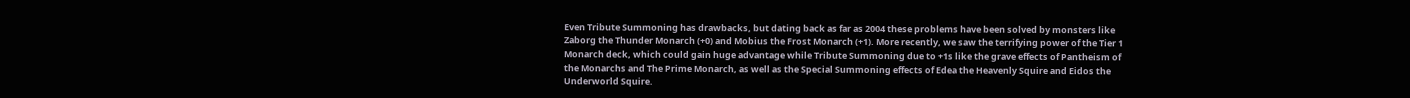Even Tribute Summoning has drawbacks, but dating back as far as 2004 these problems have been solved by monsters like Zaborg the Thunder Monarch (+0) and Mobius the Frost Monarch (+1). More recently, we saw the terrifying power of the Tier 1 Monarch deck, which could gain huge advantage while Tribute Summoning due to +1s like the grave effects of Pantheism of the Monarchs and The Prime Monarch, as well as the Special Summoning effects of Edea the Heavenly Squire and Eidos the Underworld Squire.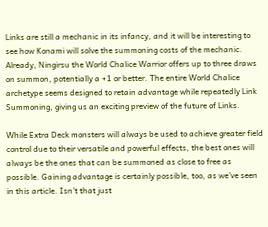Links are still a mechanic in its infancy, and it will be interesting to see how Konami will solve the summoning costs of the mechanic. Already, Ningirsu the World Chalice Warrior offers up to three draws on summon, potentially a +1 or better. The entire World Chalice archetype seems designed to retain advantage while repeatedly Link Summoning, giving us an exciting preview of the future of Links.

While Extra Deck monsters will always be used to achieve greater field control due to their versatile and powerful effects, the best ones will always be the ones that can be summoned as close to free as possible. Gaining advantage is certainly possible, too, as we’ve seen in this article. Isn’t that just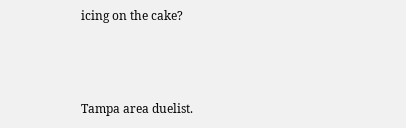icing on the cake?



Tampa area duelist.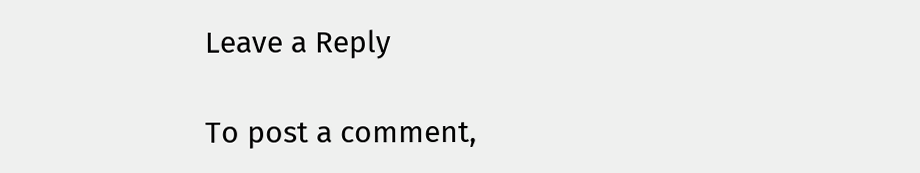Leave a Reply

To post a comment,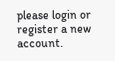please login or register a new account.